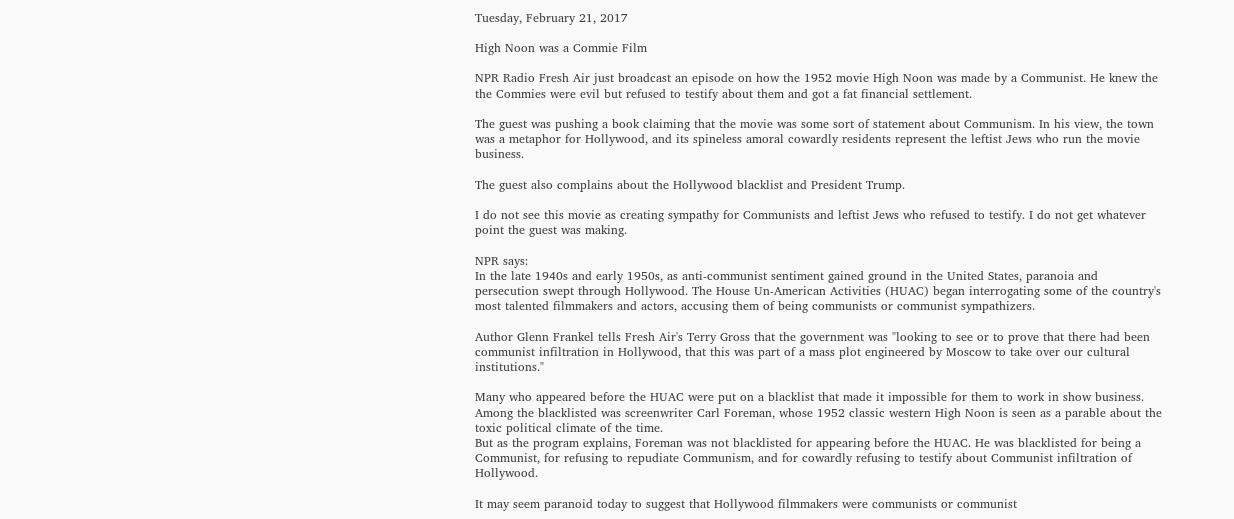Tuesday, February 21, 2017

High Noon was a Commie Film

NPR Radio Fresh Air just broadcast an episode on how the 1952 movie High Noon was made by a Communist. He knew the the Commies were evil but refused to testify about them and got a fat financial settlement.

The guest was pushing a book claiming that the movie was some sort of statement about Communism. In his view, the town was a metaphor for Hollywood, and its spineless amoral cowardly residents represent the leftist Jews who run the movie business.

The guest also complains about the Hollywood blacklist and President Trump.

I do not see this movie as creating sympathy for Communists and leftist Jews who refused to testify. I do not get whatever point the guest was making.

NPR says:
In the late 1940s and early 1950s, as anti-communist sentiment gained ground in the United States, paranoia and persecution swept through Hollywood. The House Un-American Activities (HUAC) began interrogating some of the country's most talented filmmakers and actors, accusing them of being communists or communist sympathizers.

Author Glenn Frankel tells Fresh Air's Terry Gross that the government was "looking to see or to prove that there had been communist infiltration in Hollywood, that this was part of a mass plot engineered by Moscow to take over our cultural institutions."

Many who appeared before the HUAC were put on a blacklist that made it impossible for them to work in show business. Among the blacklisted was screenwriter Carl Foreman, whose 1952 classic western High Noon is seen as a parable about the toxic political climate of the time.
But as the program explains, Foreman was not blacklisted for appearing before the HUAC. He was blacklisted for being a Communist, for refusing to repudiate Communism, and for cowardly refusing to testify about Communist infiltration of Hollywood.

It may seem paranoid today to suggest that Hollywood filmmakers were communists or communist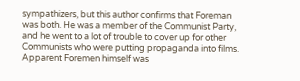sympathizers, but this author confirms that Foreman was both. He was a member of the Communist Party, and he went to a lot of trouble to cover up for other Communists who were putting propaganda into films. Apparent Foremen himself was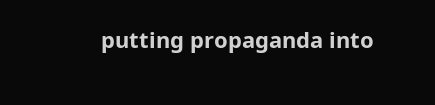putting propaganda into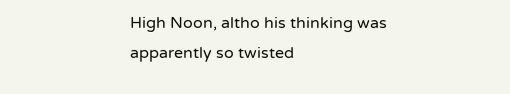High Noon, altho his thinking was apparently so twisted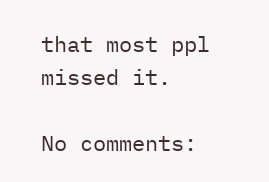that most ppl missed it.

No comments: